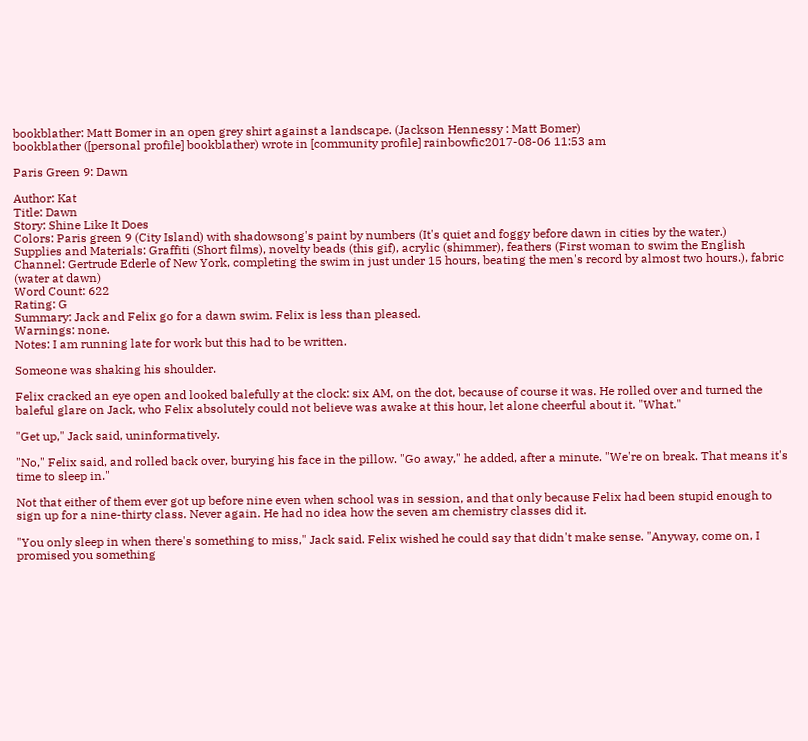bookblather: Matt Bomer in an open grey shirt against a landscape. (Jackson Hennessy : Matt Bomer)
bookblather ([personal profile] bookblather) wrote in [community profile] rainbowfic2017-08-06 11:53 am

Paris Green 9: Dawn

Author: Kat
Title: Dawn
Story: Shine Like It Does
Colors: Paris green 9 (City Island) with shadowsong's paint by numbers (It's quiet and foggy before dawn in cities by the water.)
Supplies and Materials: Graffiti (Short films), novelty beads (this gif), acrylic (shimmer), feathers (First woman to swim the English Channel: Gertrude Ederle of New York, completing the swim in just under 15 hours, beating the men's record by almost two hours.), fabric (water at dawn)
Word Count: 622
Rating: G
Summary: Jack and Felix go for a dawn swim. Felix is less than pleased.
Warnings: none.
Notes: I am running late for work but this had to be written.

Someone was shaking his shoulder.

Felix cracked an eye open and looked balefully at the clock: six AM, on the dot, because of course it was. He rolled over and turned the baleful glare on Jack, who Felix absolutely could not believe was awake at this hour, let alone cheerful about it. "What."

"Get up," Jack said, uninformatively.

"No," Felix said, and rolled back over, burying his face in the pillow. "Go away," he added, after a minute. "We're on break. That means it's time to sleep in."

Not that either of them ever got up before nine even when school was in session, and that only because Felix had been stupid enough to sign up for a nine-thirty class. Never again. He had no idea how the seven am chemistry classes did it.

"You only sleep in when there's something to miss," Jack said. Felix wished he could say that didn't make sense. "Anyway, come on, I promised you something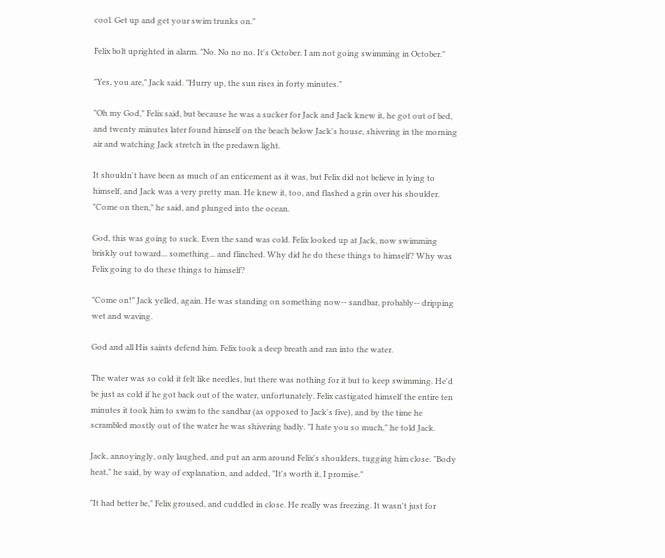cool. Get up and get your swim trunks on."

Felix bolt uprighted in alarm. "No. No no no. It's October. I am not going swimming in October."

"Yes, you are," Jack said. "Hurry up, the sun rises in forty minutes."

"Oh my God," Felix said, but because he was a sucker for Jack and Jack knew it, he got out of bed, and twenty minutes later found himself on the beach below Jack's house, shivering in the morning air and watching Jack stretch in the predawn light.

It shouldn't have been as much of an enticement as it was, but Felix did not believe in lying to himself, and Jack was a very pretty man. He knew it, too, and flashed a grin over his shoulder. "Come on then," he said, and plunged into the ocean.

God, this was going to suck. Even the sand was cold. Felix looked up at Jack, now swimming briskly out toward... something... and flinched. Why did he do these things to himself? Why was Felix going to do these things to himself?

"Come on!" Jack yelled, again. He was standing on something now-- sandbar, probably-- dripping wet and waving.

God and all His saints defend him. Felix took a deep breath and ran into the water.

The water was so cold it felt like needles, but there was nothing for it but to keep swimming. He'd be just as cold if he got back out of the water, unfortunately. Felix castigated himself the entire ten minutes it took him to swim to the sandbar (as opposed to Jack's five), and by the time he scrambled mostly out of the water he was shivering badly. "I hate you so much," he told Jack.

Jack, annoyingly, only laughed, and put an arm around Felix's shoulders, tugging him close. "Body heat," he said, by way of explanation, and added, "It's worth it, I promise."

"It had better be," Felix groused, and cuddled in close. He really was freezing. It wasn't just for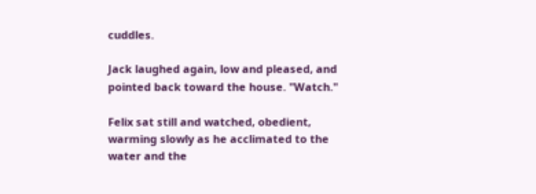cuddles.

Jack laughed again, low and pleased, and pointed back toward the house. "Watch."

Felix sat still and watched, obedient, warming slowly as he acclimated to the water and the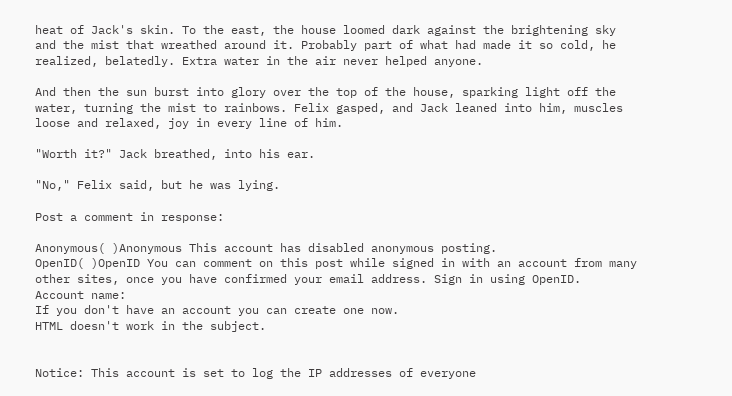heat of Jack's skin. To the east, the house loomed dark against the brightening sky and the mist that wreathed around it. Probably part of what had made it so cold, he realized, belatedly. Extra water in the air never helped anyone.

And then the sun burst into glory over the top of the house, sparking light off the water, turning the mist to rainbows. Felix gasped, and Jack leaned into him, muscles loose and relaxed, joy in every line of him.

"Worth it?" Jack breathed, into his ear.

"No," Felix said, but he was lying.

Post a comment in response:

Anonymous( )Anonymous This account has disabled anonymous posting.
OpenID( )OpenID You can comment on this post while signed in with an account from many other sites, once you have confirmed your email address. Sign in using OpenID.
Account name:
If you don't have an account you can create one now.
HTML doesn't work in the subject.


Notice: This account is set to log the IP addresses of everyone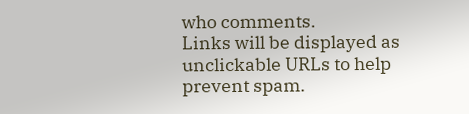who comments.
Links will be displayed as unclickable URLs to help prevent spam.